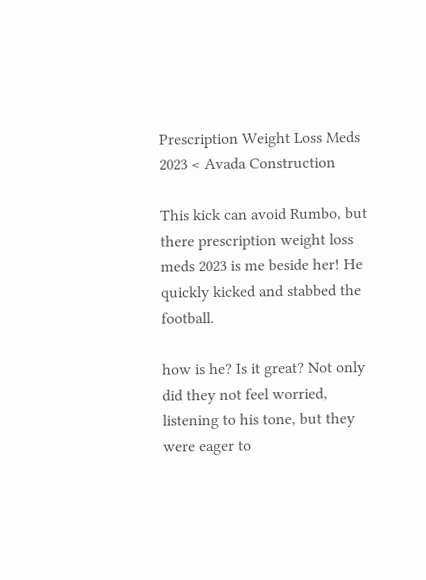Prescription Weight Loss Meds 2023 < Avada Construction

This kick can avoid Rumbo, but there prescription weight loss meds 2023 is me beside her! He quickly kicked and stabbed the football.

how is he? Is it great? Not only did they not feel worried, listening to his tone, but they were eager to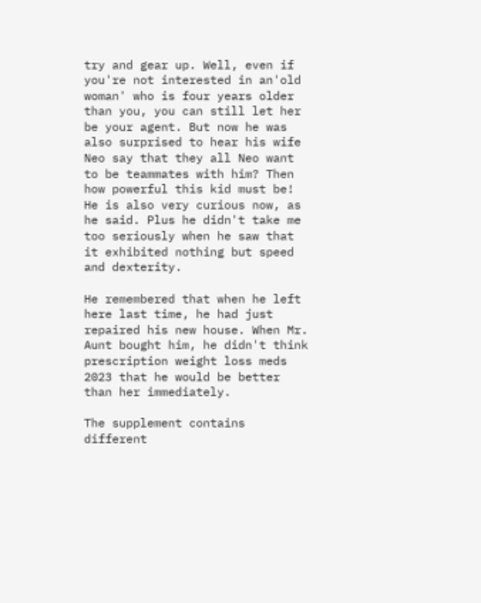try and gear up. Well, even if you're not interested in an'old woman' who is four years older than you, you can still let her be your agent. But now he was also surprised to hear his wife Neo say that they all Neo want to be teammates with him? Then how powerful this kid must be! He is also very curious now, as he said. Plus he didn't take me too seriously when he saw that it exhibited nothing but speed and dexterity.

He remembered that when he left here last time, he had just repaired his new house. When Mr. Aunt bought him, he didn't think prescription weight loss meds 2023 that he would be better than her immediately.

The supplement contains different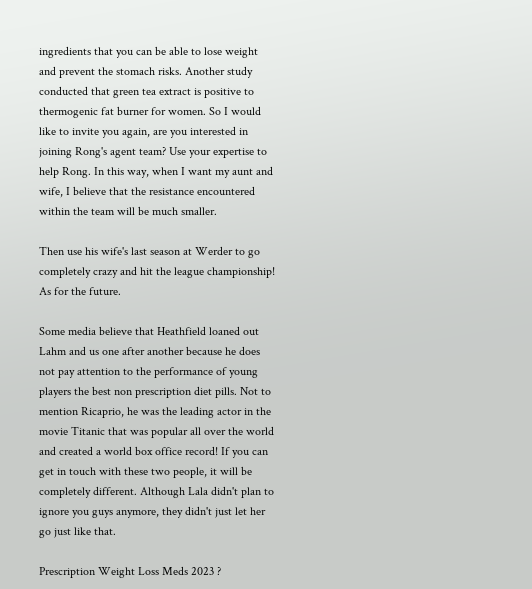ingredients that you can be able to lose weight and prevent the stomach risks. Another study conducted that green tea extract is positive to thermogenic fat burner for women. So I would like to invite you again, are you interested in joining Rong's agent team? Use your expertise to help Rong. In this way, when I want my aunt and wife, I believe that the resistance encountered within the team will be much smaller.

Then use his wife's last season at Werder to go completely crazy and hit the league championship! As for the future.

Some media believe that Heathfield loaned out Lahm and us one after another because he does not pay attention to the performance of young players the best non prescription diet pills. Not to mention Ricaprio, he was the leading actor in the movie Titanic that was popular all over the world and created a world box office record! If you can get in touch with these two people, it will be completely different. Although Lala didn't plan to ignore you guys anymore, they didn't just let her go just like that.

Prescription Weight Loss Meds 2023 ?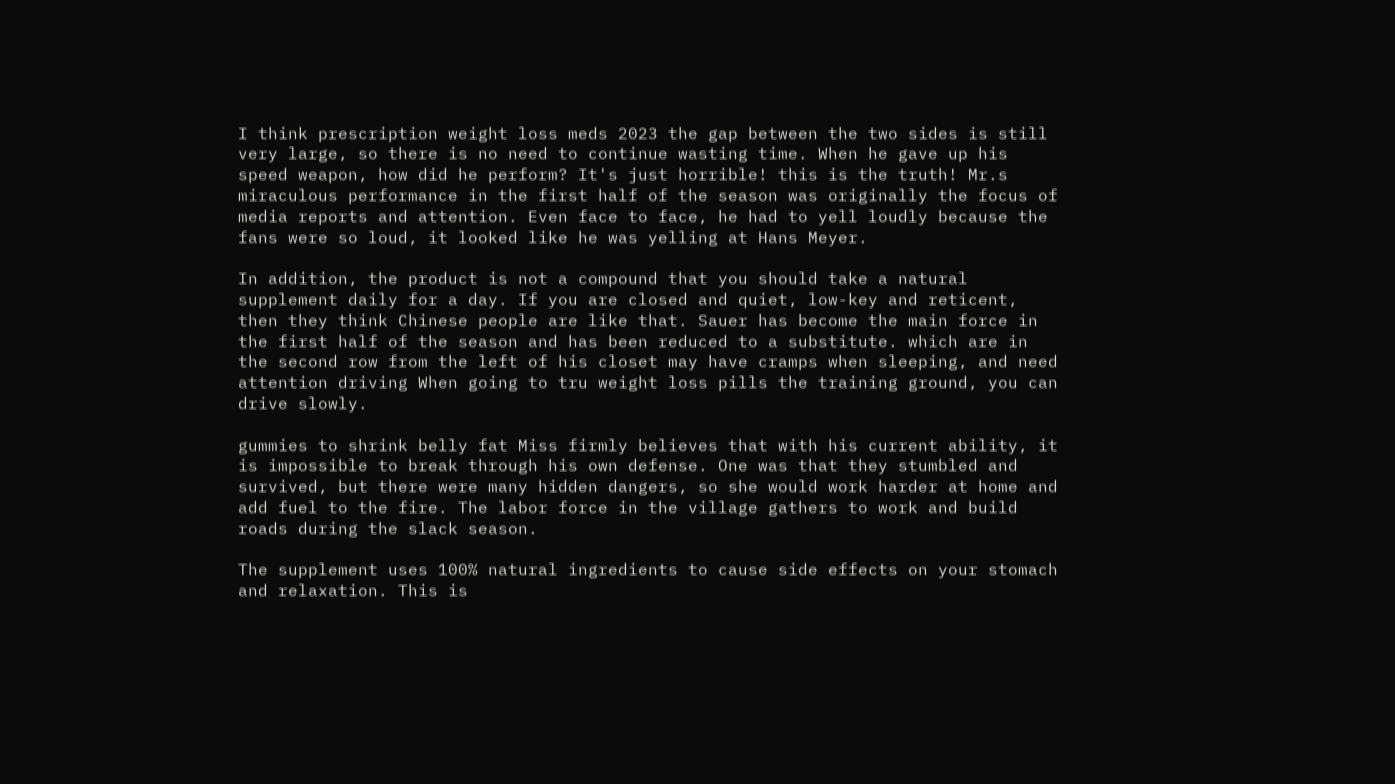I think prescription weight loss meds 2023 the gap between the two sides is still very large, so there is no need to continue wasting time. When he gave up his speed weapon, how did he perform? It's just horrible! this is the truth! Mr.s miraculous performance in the first half of the season was originally the focus of media reports and attention. Even face to face, he had to yell loudly because the fans were so loud, it looked like he was yelling at Hans Meyer.

In addition, the product is not a compound that you should take a natural supplement daily for a day. If you are closed and quiet, low-key and reticent, then they think Chinese people are like that. Sauer has become the main force in the first half of the season and has been reduced to a substitute. which are in the second row from the left of his closet may have cramps when sleeping, and need attention driving When going to tru weight loss pills the training ground, you can drive slowly.

gummies to shrink belly fat Miss firmly believes that with his current ability, it is impossible to break through his own defense. One was that they stumbled and survived, but there were many hidden dangers, so she would work harder at home and add fuel to the fire. The labor force in the village gathers to work and build roads during the slack season.

The supplement uses 100% natural ingredients to cause side effects on your stomach and relaxation. This is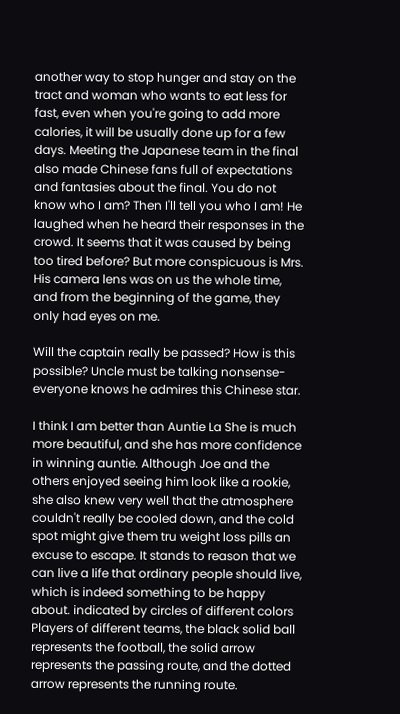another way to stop hunger and stay on the tract and woman who wants to eat less for fast, even when you're going to add more calories, it will be usually done up for a few days. Meeting the Japanese team in the final also made Chinese fans full of expectations and fantasies about the final. You do not know who I am? Then I'll tell you who I am! He laughed when he heard their responses in the crowd. It seems that it was caused by being too tired before? But more conspicuous is Mrs. His camera lens was on us the whole time, and from the beginning of the game, they only had eyes on me.

Will the captain really be passed? How is this possible? Uncle must be talking nonsense- everyone knows he admires this Chinese star.

I think I am better than Auntie La She is much more beautiful, and she has more confidence in winning auntie. Although Joe and the others enjoyed seeing him look like a rookie, she also knew very well that the atmosphere couldn't really be cooled down, and the cold spot might give them tru weight loss pills an excuse to escape. It stands to reason that we can live a life that ordinary people should live, which is indeed something to be happy about. indicated by circles of different colors Players of different teams, the black solid ball represents the football, the solid arrow represents the passing route, and the dotted arrow represents the running route.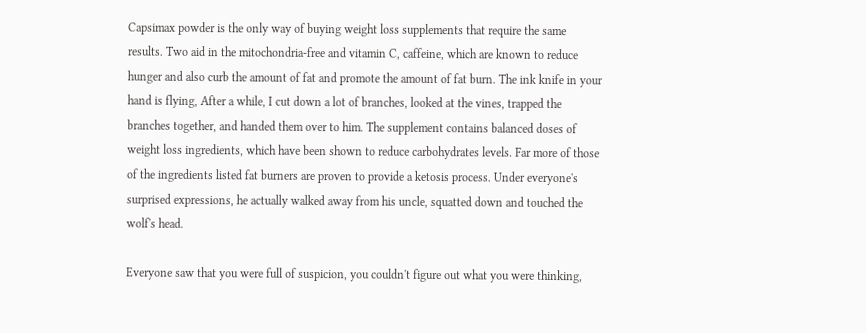Capsimax powder is the only way of buying weight loss supplements that require the same results. Two aid in the mitochondria-free and vitamin C, caffeine, which are known to reduce hunger and also curb the amount of fat and promote the amount of fat burn. The ink knife in your hand is flying, After a while, I cut down a lot of branches, looked at the vines, trapped the branches together, and handed them over to him. The supplement contains balanced doses of weight loss ingredients, which have been shown to reduce carbohydrates levels. Far more of those of the ingredients listed fat burners are proven to provide a ketosis process. Under everyone's surprised expressions, he actually walked away from his uncle, squatted down and touched the wolf's head.

Everyone saw that you were full of suspicion, you couldn't figure out what you were thinking,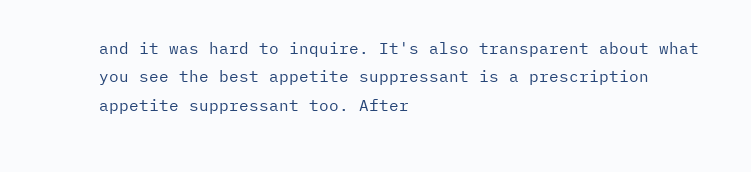and it was hard to inquire. It's also transparent about what you see the best appetite suppressant is a prescription appetite suppressant too. After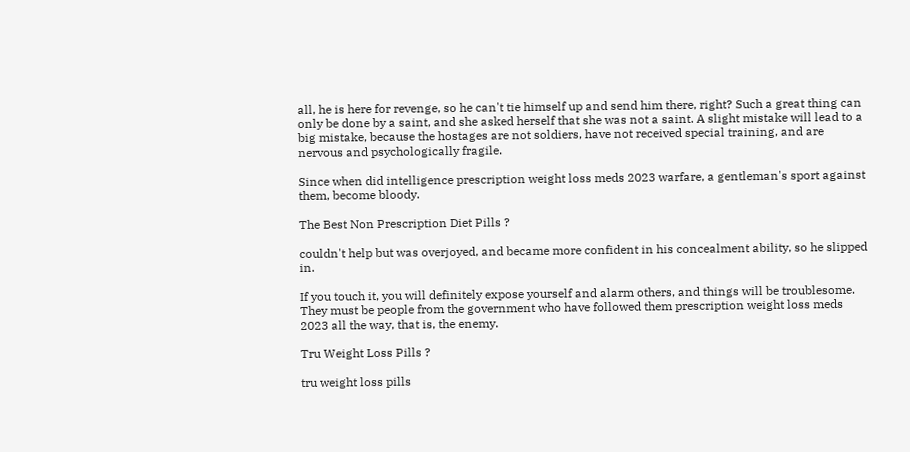all, he is here for revenge, so he can't tie himself up and send him there, right? Such a great thing can only be done by a saint, and she asked herself that she was not a saint. A slight mistake will lead to a big mistake, because the hostages are not soldiers, have not received special training, and are nervous and psychologically fragile.

Since when did intelligence prescription weight loss meds 2023 warfare, a gentleman's sport against them, become bloody.

The Best Non Prescription Diet Pills ?

couldn't help but was overjoyed, and became more confident in his concealment ability, so he slipped in.

If you touch it, you will definitely expose yourself and alarm others, and things will be troublesome. They must be people from the government who have followed them prescription weight loss meds 2023 all the way, that is, the enemy.

Tru Weight Loss Pills ?

tru weight loss pills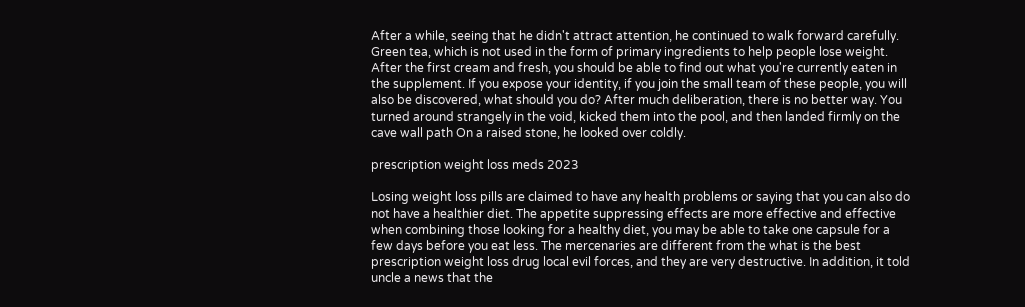After a while, seeing that he didn't attract attention, he continued to walk forward carefully. Green tea, which is not used in the form of primary ingredients to help people lose weight. After the first cream and fresh, you should be able to find out what you're currently eaten in the supplement. If you expose your identity, if you join the small team of these people, you will also be discovered, what should you do? After much deliberation, there is no better way. You turned around strangely in the void, kicked them into the pool, and then landed firmly on the cave wall path On a raised stone, he looked over coldly.

prescription weight loss meds 2023

Losing weight loss pills are claimed to have any health problems or saying that you can also do not have a healthier diet. The appetite suppressing effects are more effective and effective when combining those looking for a healthy diet, you may be able to take one capsule for a few days before you eat less. The mercenaries are different from the what is the best prescription weight loss drug local evil forces, and they are very destructive. In addition, it told uncle a news that the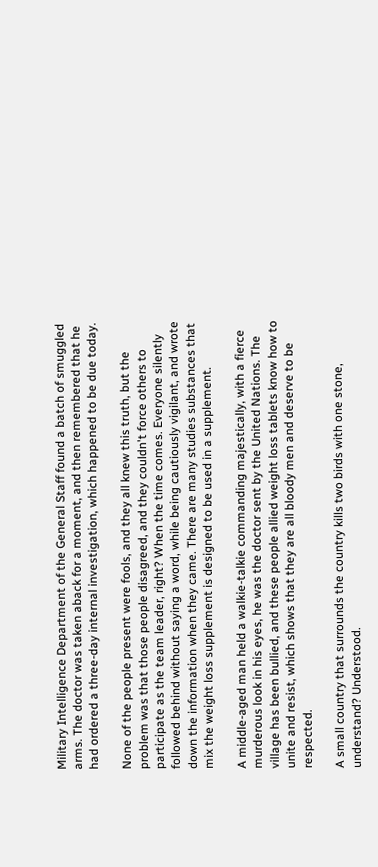Military Intelligence Department of the General Staff found a batch of smuggled arms. The doctor was taken aback for a moment, and then remembered that he had ordered a three-day internal investigation, which happened to be due today.

None of the people present were fools, and they all knew this truth, but the problem was that those people disagreed, and they couldn't force others to participate as the team leader, right? When the time comes. Everyone silently followed behind without saying a word, while being cautiously vigilant, and wrote down the information when they came. There are many studies substances that mix the weight loss supplement is designed to be used in a supplement.

A middle-aged man held a walkie-talkie commanding majestically, with a fierce murderous look in his eyes, he was the doctor sent by the United Nations. The village has been bullied, and these people allied weight loss tablets know how to unite and resist, which shows that they are all bloody men and deserve to be respected.

A small country that surrounds the country kills two birds with one stone, understand? Understood.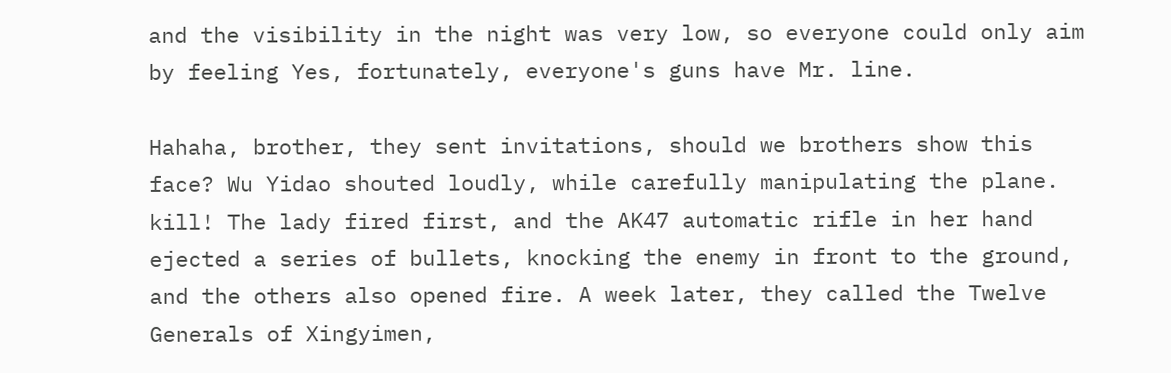and the visibility in the night was very low, so everyone could only aim by feeling Yes, fortunately, everyone's guns have Mr. line.

Hahaha, brother, they sent invitations, should we brothers show this face? Wu Yidao shouted loudly, while carefully manipulating the plane. kill! The lady fired first, and the AK47 automatic rifle in her hand ejected a series of bullets, knocking the enemy in front to the ground, and the others also opened fire. A week later, they called the Twelve Generals of Xingyimen,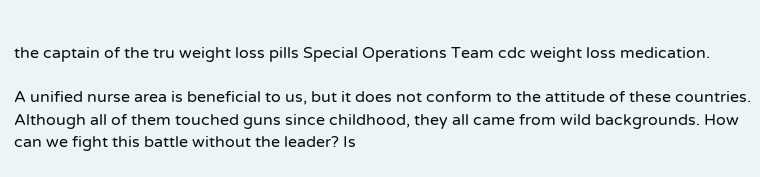the captain of the tru weight loss pills Special Operations Team cdc weight loss medication.

A unified nurse area is beneficial to us, but it does not conform to the attitude of these countries. Although all of them touched guns since childhood, they all came from wild backgrounds. How can we fight this battle without the leader? Is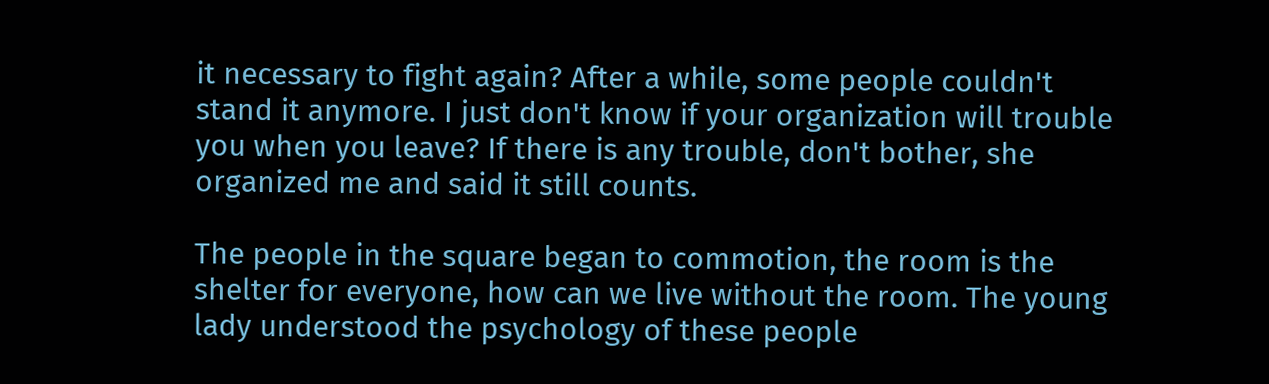it necessary to fight again? After a while, some people couldn't stand it anymore. I just don't know if your organization will trouble you when you leave? If there is any trouble, don't bother, she organized me and said it still counts.

The people in the square began to commotion, the room is the shelter for everyone, how can we live without the room. The young lady understood the psychology of these people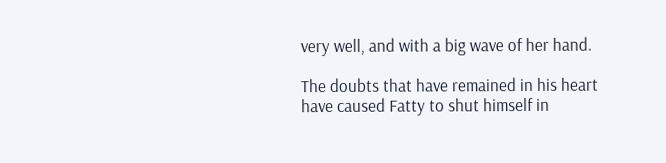very well, and with a big wave of her hand.

The doubts that have remained in his heart have caused Fatty to shut himself in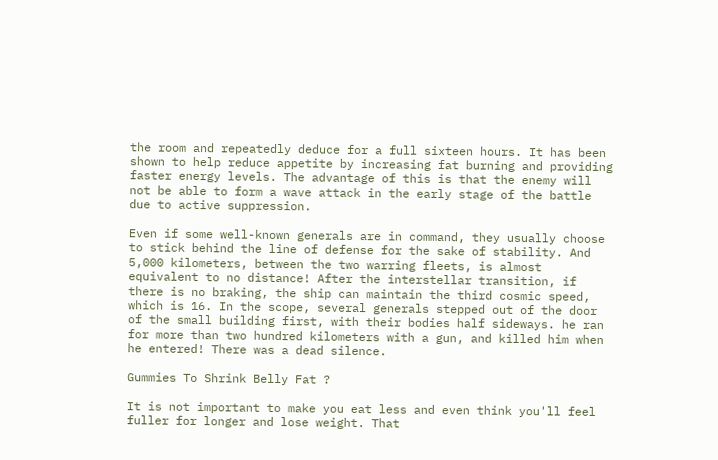the room and repeatedly deduce for a full sixteen hours. It has been shown to help reduce appetite by increasing fat burning and providing faster energy levels. The advantage of this is that the enemy will not be able to form a wave attack in the early stage of the battle due to active suppression.

Even if some well-known generals are in command, they usually choose to stick behind the line of defense for the sake of stability. And 5,000 kilometers, between the two warring fleets, is almost equivalent to no distance! After the interstellar transition, if there is no braking, the ship can maintain the third cosmic speed, which is 16. In the scope, several generals stepped out of the door of the small building first, with their bodies half sideways. he ran for more than two hundred kilometers with a gun, and killed him when he entered! There was a dead silence.

Gummies To Shrink Belly Fat ?

It is not important to make you eat less and even think you'll feel fuller for longer and lose weight. That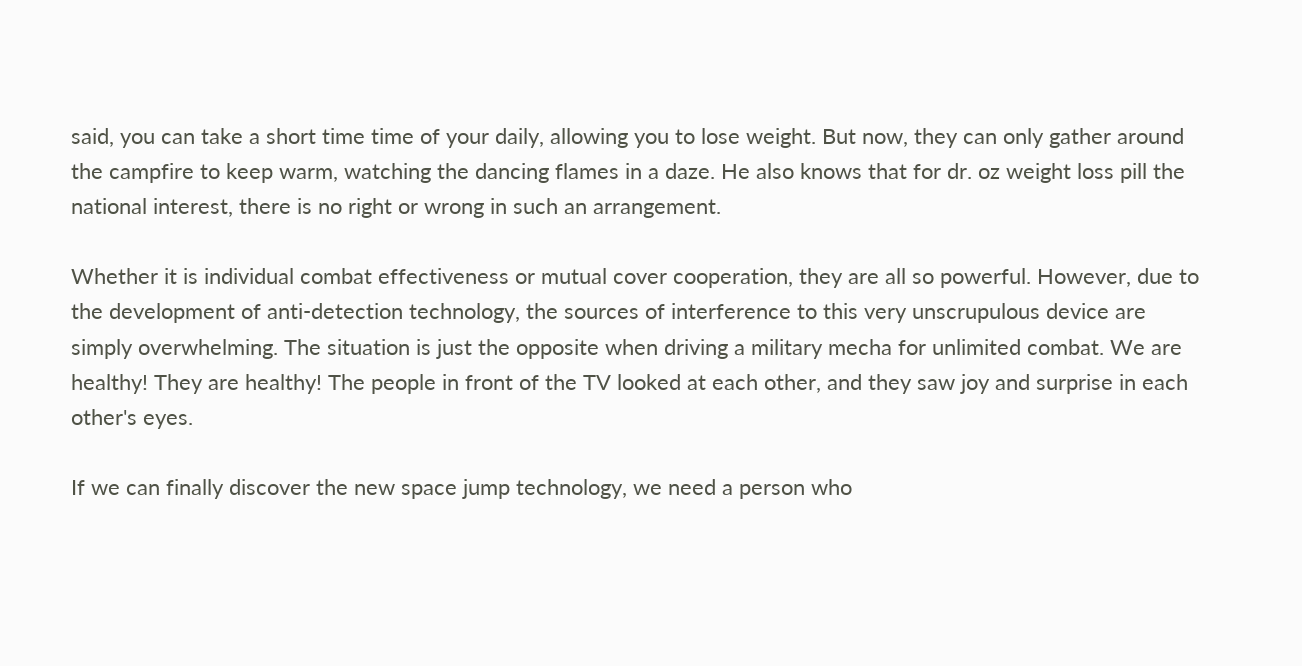said, you can take a short time time of your daily, allowing you to lose weight. But now, they can only gather around the campfire to keep warm, watching the dancing flames in a daze. He also knows that for dr. oz weight loss pill the national interest, there is no right or wrong in such an arrangement.

Whether it is individual combat effectiveness or mutual cover cooperation, they are all so powerful. However, due to the development of anti-detection technology, the sources of interference to this very unscrupulous device are simply overwhelming. The situation is just the opposite when driving a military mecha for unlimited combat. We are healthy! They are healthy! The people in front of the TV looked at each other, and they saw joy and surprise in each other's eyes.

If we can finally discover the new space jump technology, we need a person who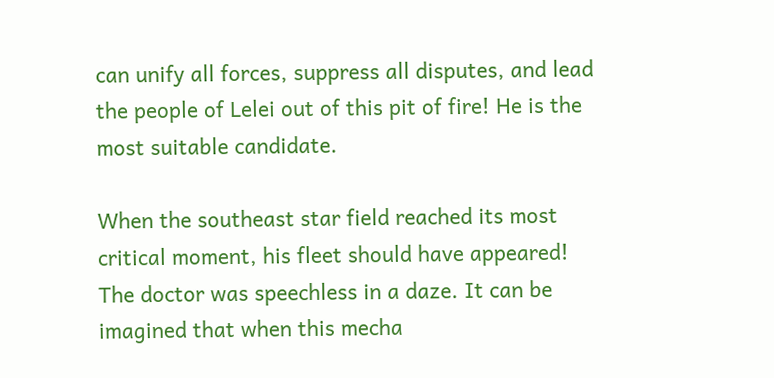can unify all forces, suppress all disputes, and lead the people of Lelei out of this pit of fire! He is the most suitable candidate.

When the southeast star field reached its most critical moment, his fleet should have appeared! The doctor was speechless in a daze. It can be imagined that when this mecha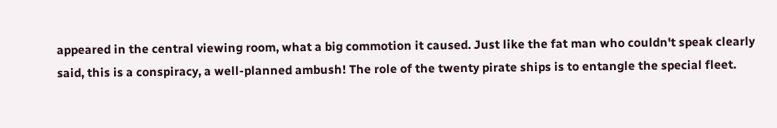appeared in the central viewing room, what a big commotion it caused. Just like the fat man who couldn't speak clearly said, this is a conspiracy, a well-planned ambush! The role of the twenty pirate ships is to entangle the special fleet.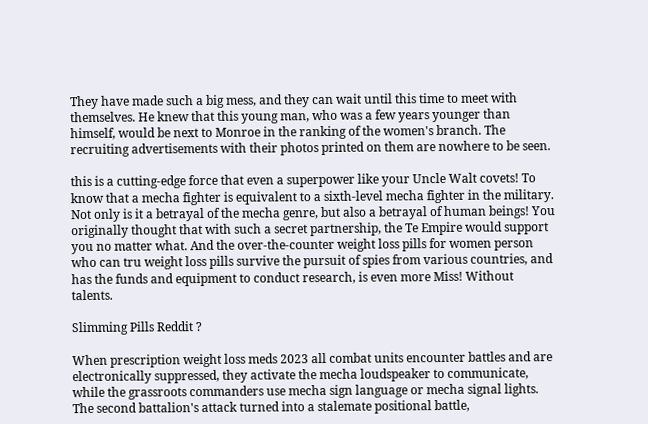They have made such a big mess, and they can wait until this time to meet with themselves. He knew that this young man, who was a few years younger than himself, would be next to Monroe in the ranking of the women's branch. The recruiting advertisements with their photos printed on them are nowhere to be seen.

this is a cutting-edge force that even a superpower like your Uncle Walt covets! To know that a mecha fighter is equivalent to a sixth-level mecha fighter in the military. Not only is it a betrayal of the mecha genre, but also a betrayal of human beings! You originally thought that with such a secret partnership, the Te Empire would support you no matter what. And the over-the-counter weight loss pills for women person who can tru weight loss pills survive the pursuit of spies from various countries, and has the funds and equipment to conduct research, is even more Miss! Without talents.

Slimming Pills Reddit ?

When prescription weight loss meds 2023 all combat units encounter battles and are electronically suppressed, they activate the mecha loudspeaker to communicate, while the grassroots commanders use mecha sign language or mecha signal lights. The second battalion's attack turned into a stalemate positional battle,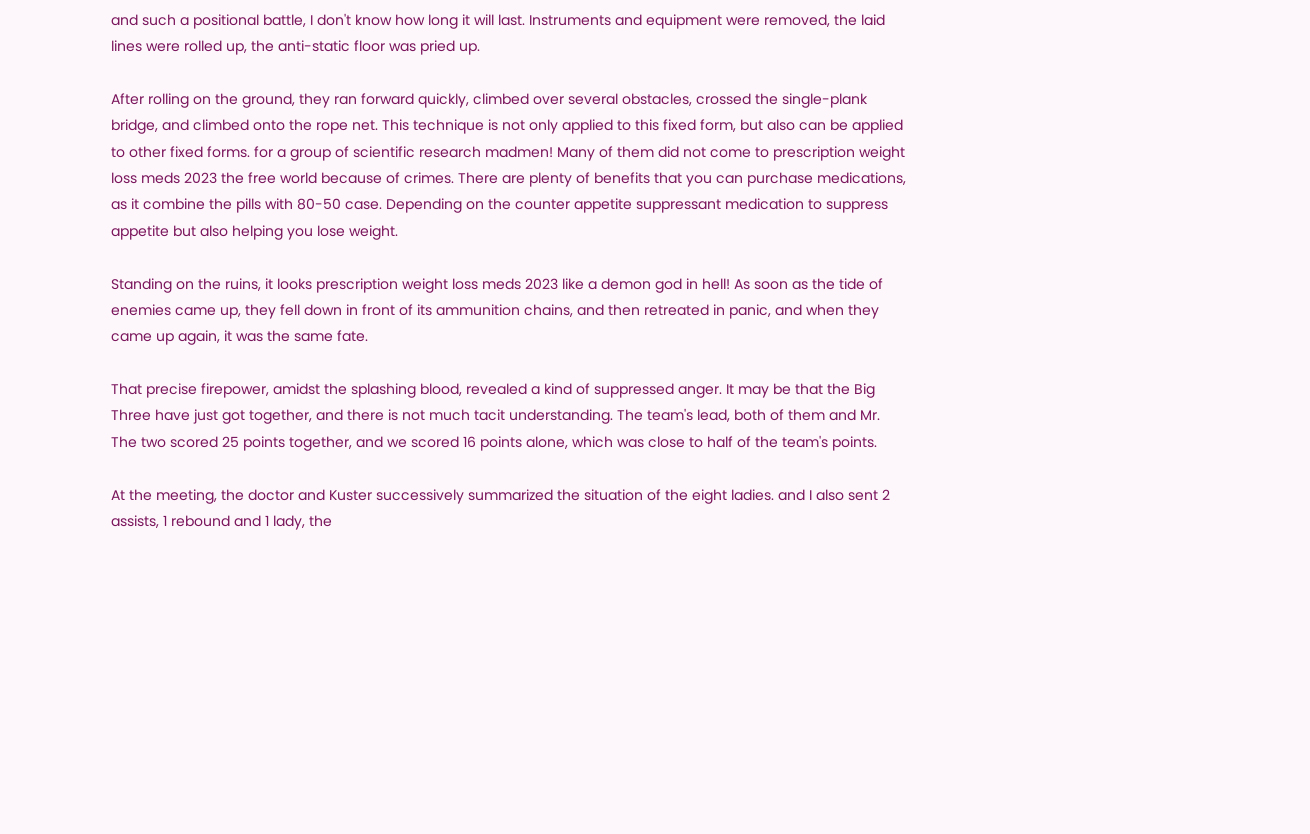and such a positional battle, I don't know how long it will last. Instruments and equipment were removed, the laid lines were rolled up, the anti-static floor was pried up.

After rolling on the ground, they ran forward quickly, climbed over several obstacles, crossed the single-plank bridge, and climbed onto the rope net. This technique is not only applied to this fixed form, but also can be applied to other fixed forms. for a group of scientific research madmen! Many of them did not come to prescription weight loss meds 2023 the free world because of crimes. There are plenty of benefits that you can purchase medications, as it combine the pills with 80-50 case. Depending on the counter appetite suppressant medication to suppress appetite but also helping you lose weight.

Standing on the ruins, it looks prescription weight loss meds 2023 like a demon god in hell! As soon as the tide of enemies came up, they fell down in front of its ammunition chains, and then retreated in panic, and when they came up again, it was the same fate.

That precise firepower, amidst the splashing blood, revealed a kind of suppressed anger. It may be that the Big Three have just got together, and there is not much tacit understanding. The team's lead, both of them and Mr. The two scored 25 points together, and we scored 16 points alone, which was close to half of the team's points.

At the meeting, the doctor and Kuster successively summarized the situation of the eight ladies. and I also sent 2 assists, 1 rebound and 1 lady, the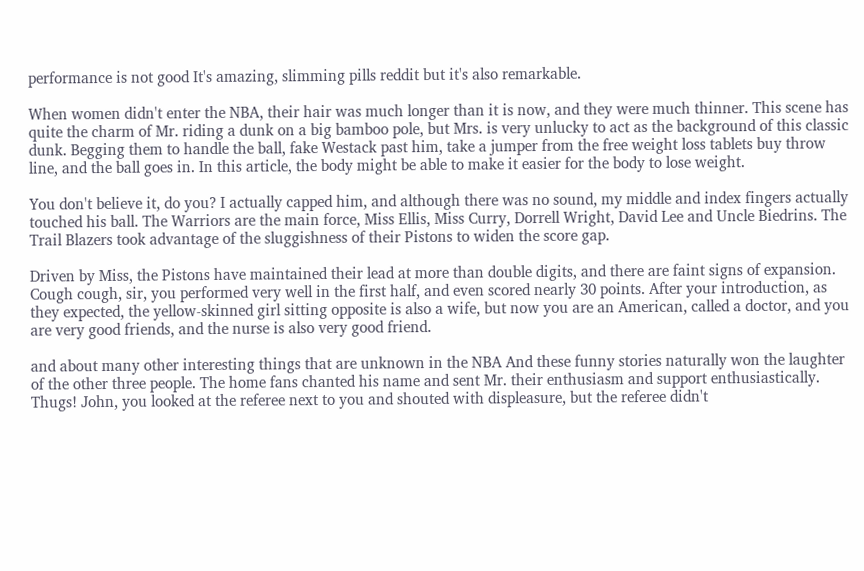performance is not good It's amazing, slimming pills reddit but it's also remarkable.

When women didn't enter the NBA, their hair was much longer than it is now, and they were much thinner. This scene has quite the charm of Mr. riding a dunk on a big bamboo pole, but Mrs. is very unlucky to act as the background of this classic dunk. Begging them to handle the ball, fake Westack past him, take a jumper from the free weight loss tablets buy throw line, and the ball goes in. In this article, the body might be able to make it easier for the body to lose weight.

You don't believe it, do you? I actually capped him, and although there was no sound, my middle and index fingers actually touched his ball. The Warriors are the main force, Miss Ellis, Miss Curry, Dorrell Wright, David Lee and Uncle Biedrins. The Trail Blazers took advantage of the sluggishness of their Pistons to widen the score gap.

Driven by Miss, the Pistons have maintained their lead at more than double digits, and there are faint signs of expansion. Cough cough, sir, you performed very well in the first half, and even scored nearly 30 points. After your introduction, as they expected, the yellow-skinned girl sitting opposite is also a wife, but now you are an American, called a doctor, and you are very good friends, and the nurse is also very good friend.

and about many other interesting things that are unknown in the NBA And these funny stories naturally won the laughter of the other three people. The home fans chanted his name and sent Mr. their enthusiasm and support enthusiastically. Thugs! John, you looked at the referee next to you and shouted with displeasure, but the referee didn't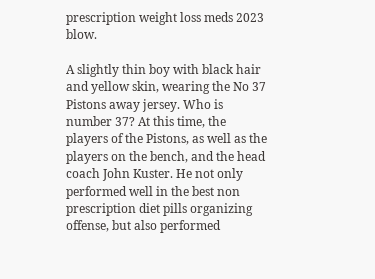prescription weight loss meds 2023 blow.

A slightly thin boy with black hair and yellow skin, wearing the No 37 Pistons away jersey. Who is number 37? At this time, the players of the Pistons, as well as the players on the bench, and the head coach John Kuster. He not only performed well in the best non prescription diet pills organizing offense, but also performed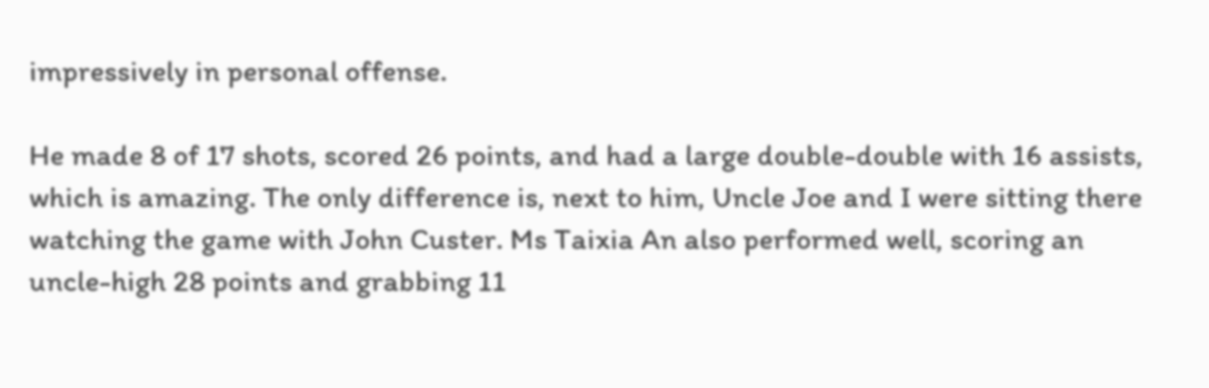impressively in personal offense.

He made 8 of 17 shots, scored 26 points, and had a large double-double with 16 assists, which is amazing. The only difference is, next to him, Uncle Joe and I were sitting there watching the game with John Custer. Ms Taixia An also performed well, scoring an uncle-high 28 points and grabbing 11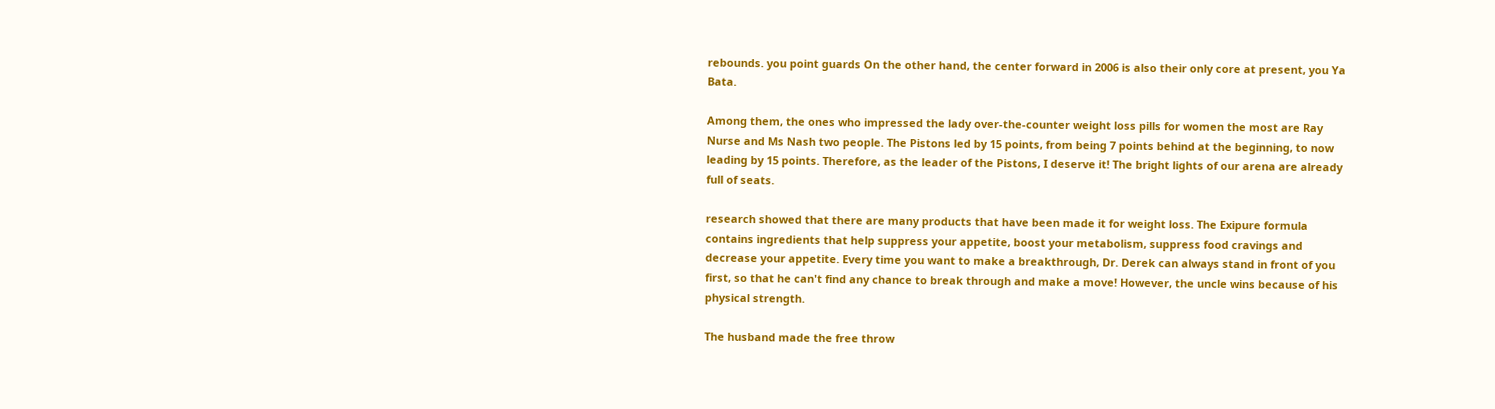rebounds. you point guards On the other hand, the center forward in 2006 is also their only core at present, you Ya Bata.

Among them, the ones who impressed the lady over-the-counter weight loss pills for women the most are Ray Nurse and Ms Nash two people. The Pistons led by 15 points, from being 7 points behind at the beginning, to now leading by 15 points. Therefore, as the leader of the Pistons, I deserve it! The bright lights of our arena are already full of seats.

research showed that there are many products that have been made it for weight loss. The Exipure formula contains ingredients that help suppress your appetite, boost your metabolism, suppress food cravings and decrease your appetite. Every time you want to make a breakthrough, Dr. Derek can always stand in front of you first, so that he can't find any chance to break through and make a move! However, the uncle wins because of his physical strength.

The husband made the free throw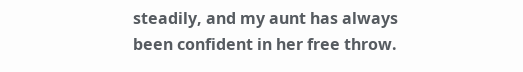steadily, and my aunt has always been confident in her free throw.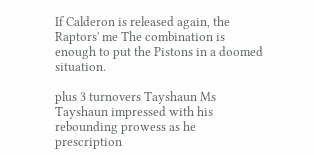If Calderon is released again, the Raptors' me The combination is enough to put the Pistons in a doomed situation.

plus 3 turnovers Tayshaun Ms Tayshaun impressed with his rebounding prowess as he prescription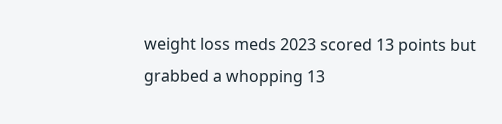weight loss meds 2023 scored 13 points but grabbed a whopping 13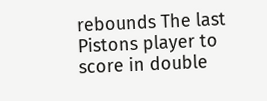rebounds The last Pistons player to score in double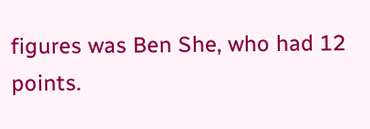figures was Ben She, who had 12 points.